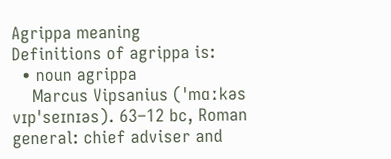Agrippa meaning
Definitions of agrippa is:
  • noun agrippa
    Marcus Vipsanius (ˈmɑːkəs vɪpˈseɪnɪəs). 63–12 bc, Roman general: chief adviser and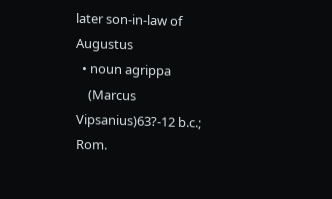later son-in-law of Augustus
  • noun agrippa
    (Marcus Vipsanius)63?-12 b.c.; Rom.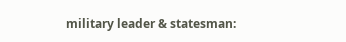military leader & statesman: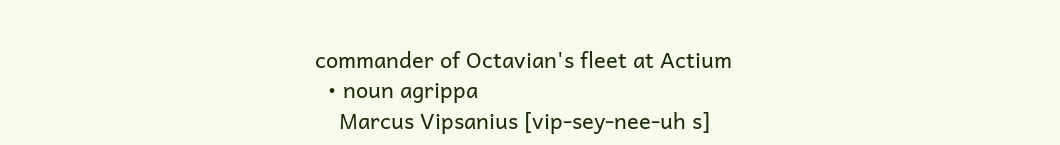commander of Octavian's fleet at Actium
  • noun agrippa
    Marcus Vipsanius [vip-sey-nee-uh s]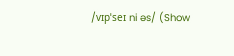/vɪpˈseɪ ni əs/ (Show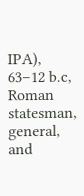IPA), 63–12 b.c, Roman statesman, general, and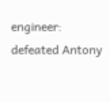engineer: defeated Antony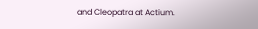and Cleopatra at Actium.